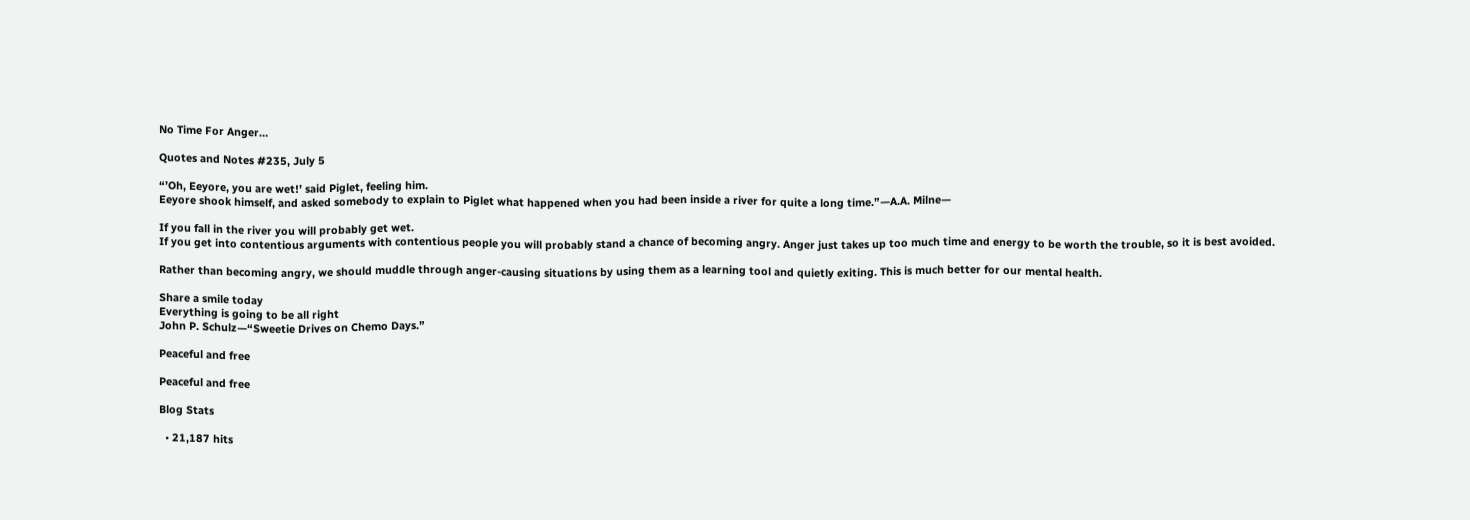No Time For Anger…

Quotes and Notes #235, July 5

“’Oh, Eeyore, you are wet!’ said Piglet, feeling him.
Eeyore shook himself, and asked somebody to explain to Piglet what happened when you had been inside a river for quite a long time.”—A.A. Milne—

If you fall in the river you will probably get wet.
If you get into contentious arguments with contentious people you will probably stand a chance of becoming angry. Anger just takes up too much time and energy to be worth the trouble, so it is best avoided.

Rather than becoming angry, we should muddle through anger-causing situations by using them as a learning tool and quietly exiting. This is much better for our mental health.

Share a smile today
Everything is going to be all right
John P. Schulz—“Sweetie Drives on Chemo Days.”

Peaceful and free

Peaceful and free

Blog Stats

  • 21,187 hits